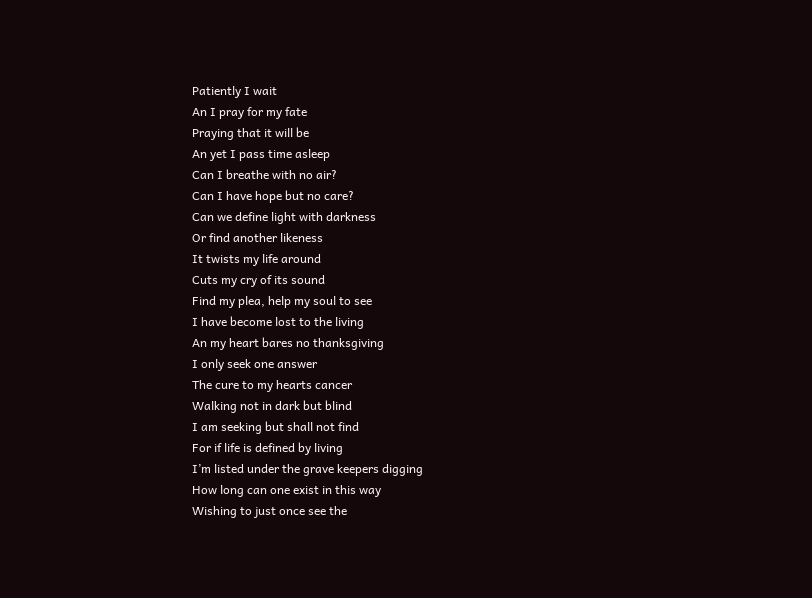Patiently I wait
An I pray for my fate
Praying that it will be
An yet I pass time asleep
Can I breathe with no air?
Can I have hope but no care?
Can we define light with darkness
Or find another likeness
It twists my life around
Cuts my cry of its sound
Find my plea, help my soul to see
I have become lost to the living
An my heart bares no thanksgiving
I only seek one answer
The cure to my hearts cancer
Walking not in dark but blind
I am seeking but shall not find
For if life is defined by living
I’m listed under the grave keepers digging
How long can one exist in this way
Wishing to just once see the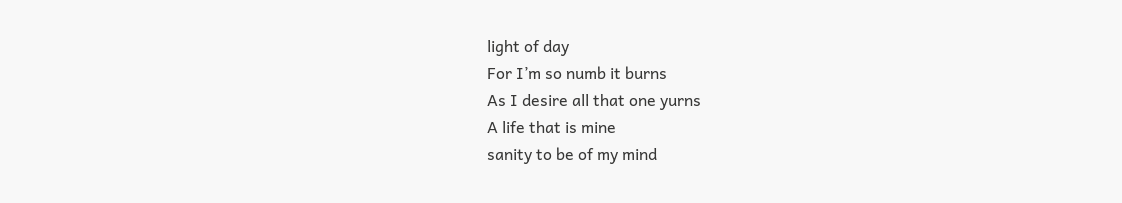light of day
For I’m so numb it burns
As I desire all that one yurns
A life that is mine
sanity to be of my mind